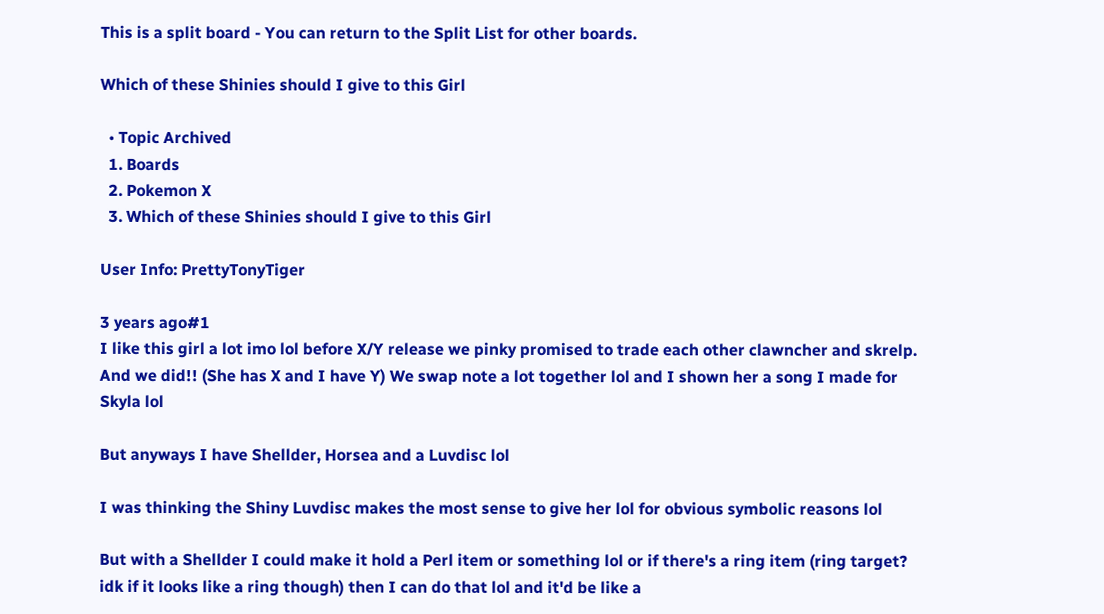This is a split board - You can return to the Split List for other boards.

Which of these Shinies should I give to this Girl

  • Topic Archived
  1. Boards
  2. Pokemon X
  3. Which of these Shinies should I give to this Girl

User Info: PrettyTonyTiger

3 years ago#1
I like this girl a lot imo lol before X/Y release we pinky promised to trade each other clawncher and skrelp. And we did!! (She has X and I have Y) We swap note a lot together lol and I shown her a song I made for Skyla lol

But anyways I have Shellder, Horsea and a Luvdisc lol

I was thinking the Shiny Luvdisc makes the most sense to give her lol for obvious symbolic reasons lol

But with a Shellder I could make it hold a Perl item or something lol or if there's a ring item (ring target? idk if it looks like a ring though) then I can do that lol and it'd be like a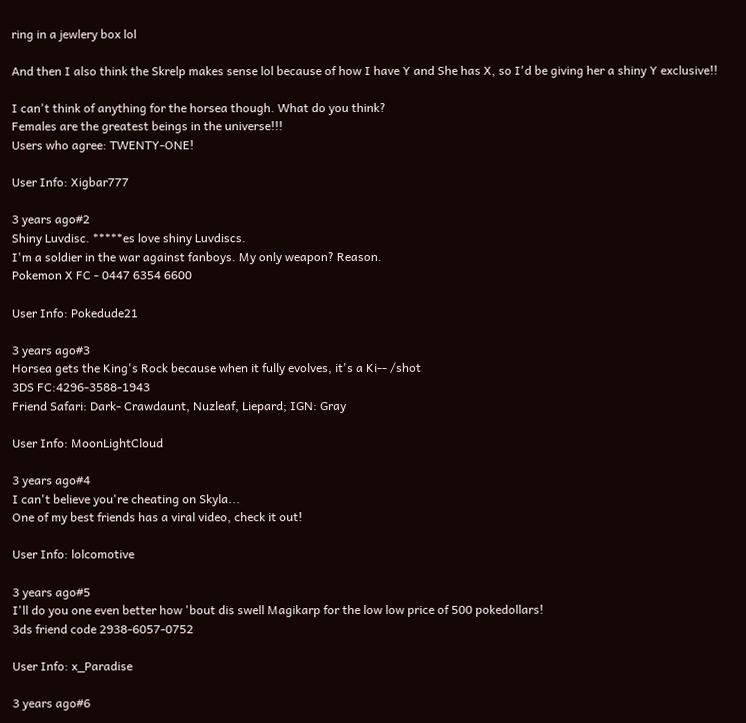ring in a jewlery box lol

And then I also think the Skrelp makes sense lol because of how I have Y and She has X, so I'd be giving her a shiny Y exclusive!!

I can't think of anything for the horsea though. What do you think?
Females are the greatest beings in the universe!!!
Users who agree: TWENTY-ONE!

User Info: Xigbar777

3 years ago#2
Shiny Luvdisc. *****es love shiny Luvdiscs.
I'm a soldier in the war against fanboys. My only weapon? Reason.
Pokemon X FC - 0447 6354 6600

User Info: Pokedude21

3 years ago#3
Horsea gets the King's Rock because when it fully evolves, it's a Ki-- /shot
3DS FC:4296-3588-1943
Friend Safari: Dark- Crawdaunt, Nuzleaf, Liepard; IGN: Gray

User Info: MoonLightCloud

3 years ago#4
I can't believe you're cheating on Skyla...
One of my best friends has a viral video, check it out!

User Info: lolcomotive

3 years ago#5
I'll do you one even better how 'bout dis swell Magikarp for the low low price of 500 pokedollars!
3ds friend code 2938-6057-0752

User Info: x_Paradise

3 years ago#6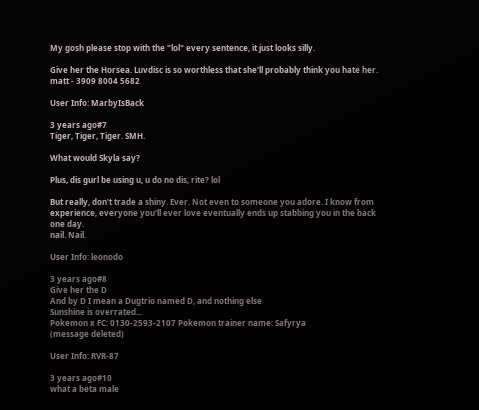My gosh please stop with the "lol" every sentence, it just looks silly.

Give her the Horsea. Luvdisc is so worthless that she'll probably think you hate her.
matt - 3909 8004 5682

User Info: MarbyIsBack

3 years ago#7
Tiger, Tiger, Tiger. SMH.

What would Skyla say?

Plus, dis gurl be using u, u do no dis, rite? lol

But really, don't trade a shiny. Ever. Not even to someone you adore. I know from experience, everyone you'll ever love eventually ends up stabbing you in the back one day.
nail. Nail.

User Info: leonodo

3 years ago#8
Give her the D
And by D I mean a Dugtrio named D, and nothing else
Sunshine is overrated...
Pokemon x FC: 0130-2593-2107 Pokemon trainer name: Safyrya
(message deleted)

User Info: RVR-87

3 years ago#10
what a beta male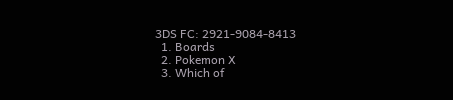3DS FC: 2921-9084-8413
  1. Boards
  2. Pokemon X
  3. Which of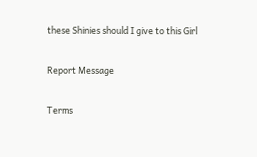these Shinies should I give to this Girl

Report Message

Terms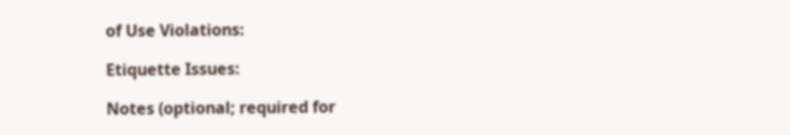of Use Violations:

Etiquette Issues:

Notes (optional; required for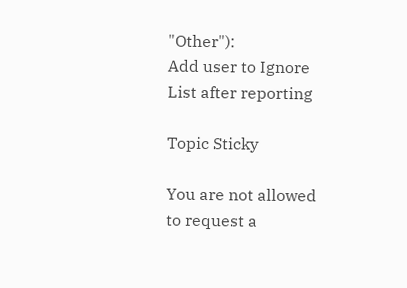"Other"):
Add user to Ignore List after reporting

Topic Sticky

You are not allowed to request a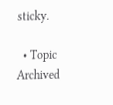sticky.

  • Topic Archived